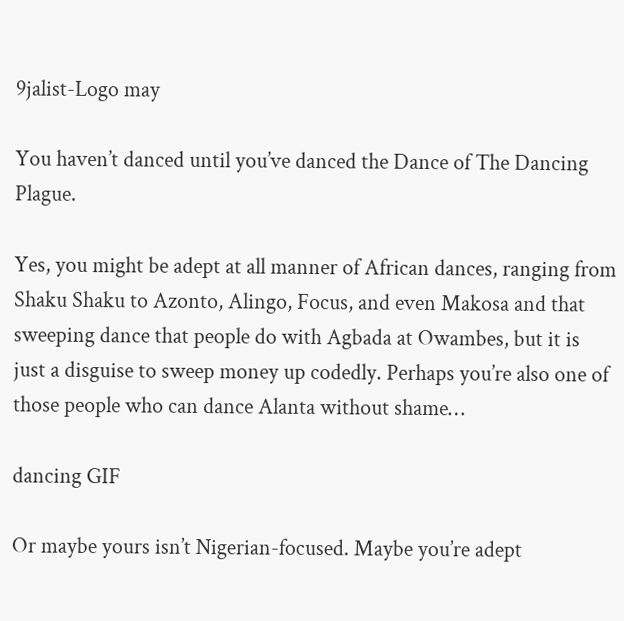9jalist-Logo may

You haven’t danced until you’ve danced the Dance of The Dancing Plague.

Yes, you might be adept at all manner of African dances, ranging from Shaku Shaku to Azonto, Alingo, Focus, and even Makosa and that sweeping dance that people do with Agbada at Owambes, but it is just a disguise to sweep money up codedly. Perhaps you’re also one of those people who can dance Alanta without shame…

dancing GIF

Or maybe yours isn’t Nigerian-focused. Maybe you’re adept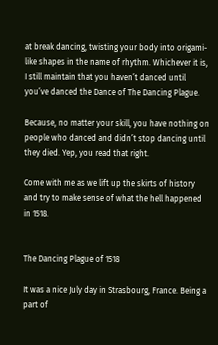at break dancing, twisting your body into origami-like shapes in the name of rhythm. Whichever it is, I still maintain that you haven’t danced until you’ve danced the Dance of The Dancing Plague.

Because, no matter your skill, you have nothing on people who danced and didn’t stop dancing until they died. Yep, you read that right.

Come with me as we lift up the skirts of history and try to make sense of what the hell happened in 1518.


The Dancing Plague of 1518

It was a nice July day in Strasbourg, France. Being a part of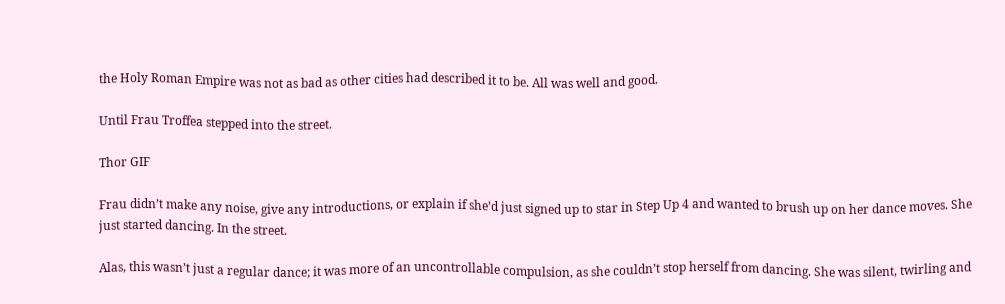the Holy Roman Empire was not as bad as other cities had described it to be. All was well and good.

Until Frau Troffea stepped into the street.

Thor GIF

Frau didn’t make any noise, give any introductions, or explain if she’d just signed up to star in Step Up 4 and wanted to brush up on her dance moves. She just started dancing. In the street.

Alas, this wasn’t just a regular dance; it was more of an uncontrollable compulsion, as she couldn’t stop herself from dancing. She was silent, twirling and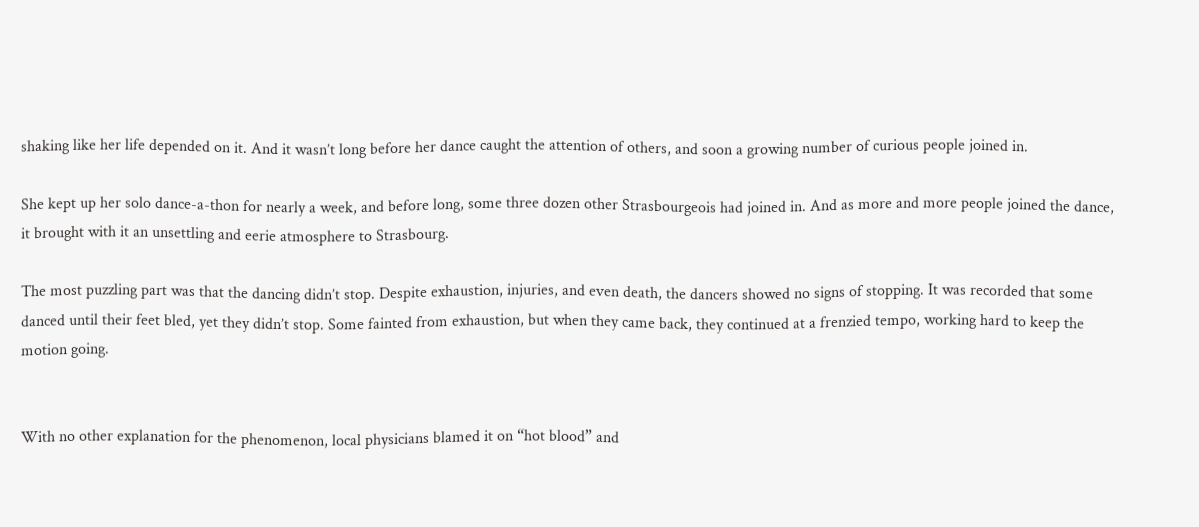shaking like her life depended on it. And it wasn’t long before her dance caught the attention of others, and soon a growing number of curious people joined in.

She kept up her solo dance-a-thon for nearly a week, and before long, some three dozen other Strasbourgeois had joined in. And as more and more people joined the dance, it brought with it an unsettling and eerie atmosphere to Strasbourg.

The most puzzling part was that the dancing didn’t stop. Despite exhaustion, injuries, and even death, the dancers showed no signs of stopping. It was recorded that some danced until their feet bled, yet they didn’t stop. Some fainted from exhaustion, but when they came back, they continued at a frenzied tempo, working hard to keep the motion going.


With no other explanation for the phenomenon, local physicians blamed it on “hot blood” and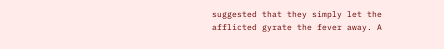suggested that they simply let the afflicted gyrate the fever away. A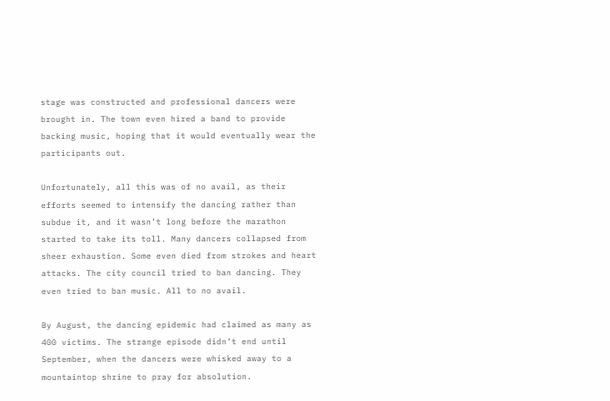stage was constructed and professional dancers were brought in. The town even hired a band to provide backing music, hoping that it would eventually wear the participants out.

Unfortunately, all this was of no avail, as their efforts seemed to intensify the dancing rather than subdue it, and it wasn’t long before the marathon started to take its toll. Many dancers collapsed from sheer exhaustion. Some even died from strokes and heart attacks. The city council tried to ban dancing. They even tried to ban music. All to no avail.

By August, the dancing epidemic had claimed as many as 400 victims. The strange episode didn’t end until September, when the dancers were whisked away to a mountaintop shrine to pray for absolution.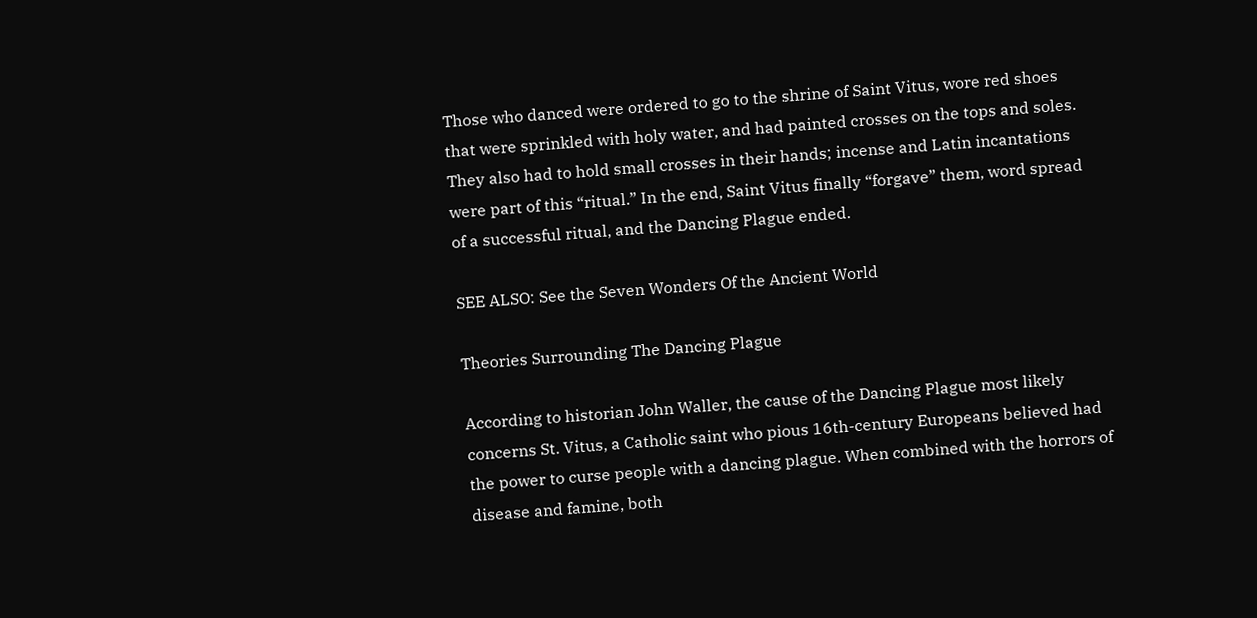Those who danced were ordered to go to the shrine of Saint Vitus, wore red shoes that were sprinkled with holy water, and had painted crosses on the tops and soles. They also had to hold small crosses in their hands; incense and Latin incantations were part of this “ritual.” In the end, Saint Vitus finally “forgave” them, word spread of a successful ritual, and the Dancing Plague ended.

SEE ALSO: See the Seven Wonders Of the Ancient World

Theories Surrounding The Dancing Plague

According to historian John Waller, the cause of the Dancing Plague most likely concerns St. Vitus, a Catholic saint who pious 16th-century Europeans believed had the power to curse people with a dancing plague. When combined with the horrors of disease and famine, both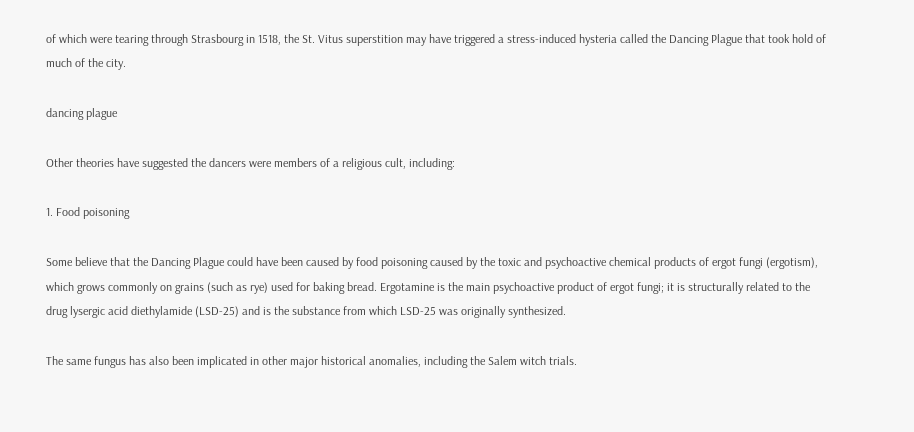of which were tearing through Strasbourg in 1518, the St. Vitus superstition may have triggered a stress-induced hysteria called the Dancing Plague that took hold of much of the city.

dancing plague

Other theories have suggested the dancers were members of a religious cult, including:

1. Food poisoning

Some believe that the Dancing Plague could have been caused by food poisoning caused by the toxic and psychoactive chemical products of ergot fungi (ergotism), which grows commonly on grains (such as rye) used for baking bread. Ergotamine is the main psychoactive product of ergot fungi; it is structurally related to the drug lysergic acid diethylamide (LSD-25) and is the substance from which LSD-25 was originally synthesized.

The same fungus has also been implicated in other major historical anomalies, including the Salem witch trials.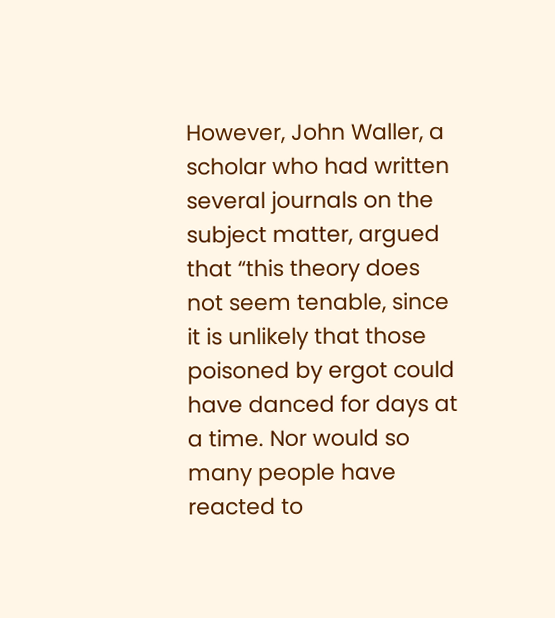However, John Waller, a scholar who had written several journals on the subject matter, argued that “this theory does not seem tenable, since it is unlikely that those poisoned by ergot could have danced for days at a time. Nor would so many people have reacted to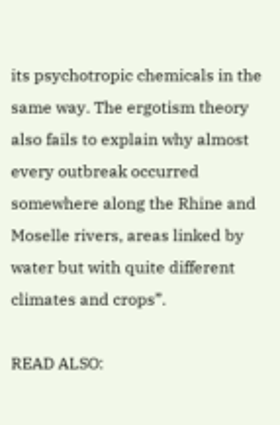its psychotropic chemicals in the same way. The ergotism theory also fails to explain why almost every outbreak occurred somewhere along the Rhine and Moselle rivers, areas linked by water but with quite different climates and crops”.

READ ALSO: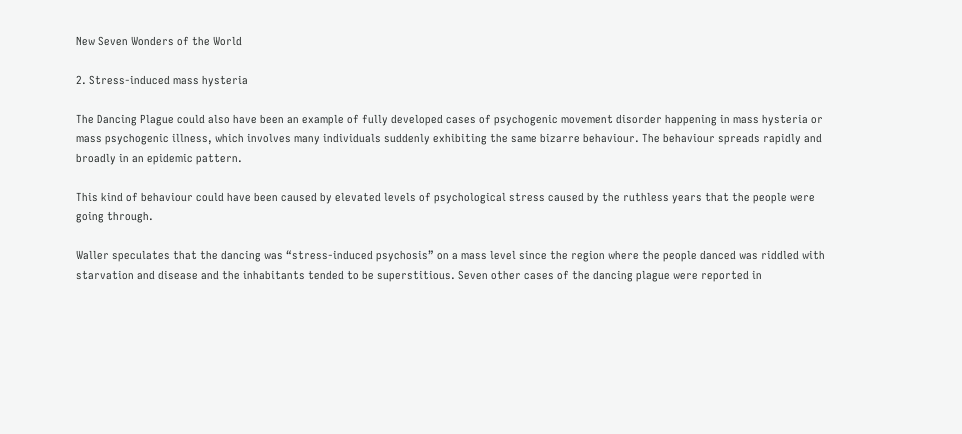New Seven Wonders of the World

2. Stress-induced mass hysteria

The Dancing Plague could also have been an example of fully developed cases of psychogenic movement disorder happening in mass hysteria or mass psychogenic illness, which involves many individuals suddenly exhibiting the same bizarre behaviour. The behaviour spreads rapidly and broadly in an epidemic pattern.

This kind of behaviour could have been caused by elevated levels of psychological stress caused by the ruthless years that the people were going through.

Waller speculates that the dancing was “stress-induced psychosis” on a mass level since the region where the people danced was riddled with starvation and disease and the inhabitants tended to be superstitious. Seven other cases of the dancing plague were reported in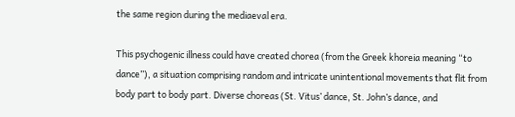the same region during the mediaeval era.

This psychogenic illness could have created chorea (from the Greek khoreia meaning “to dance”), a situation comprising random and intricate unintentional movements that flit from body part to body part. Diverse choreas (St. Vitus’ dance, St. John’s dance, and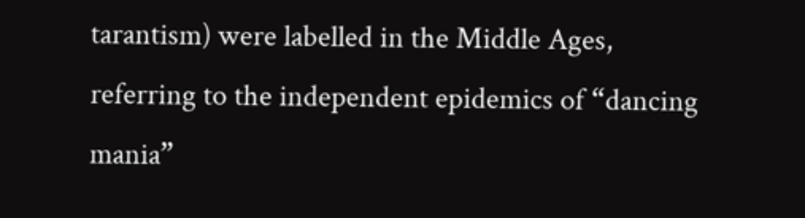tarantism) were labelled in the Middle Ages, referring to the independent epidemics of “dancing mania”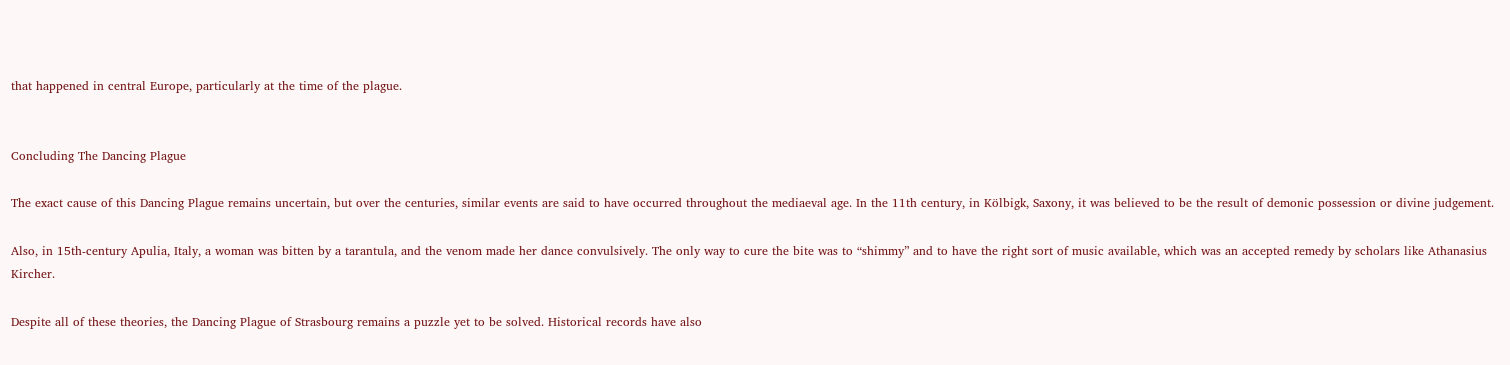that happened in central Europe, particularly at the time of the plague.


Concluding The Dancing Plague

The exact cause of this Dancing Plague remains uncertain, but over the centuries, similar events are said to have occurred throughout the mediaeval age. In the 11th century, in Kölbigk, Saxony, it was believed to be the result of demonic possession or divine judgement.

Also, in 15th-century Apulia, Italy, a woman was bitten by a tarantula, and the venom made her dance convulsively. The only way to cure the bite was to “shimmy” and to have the right sort of music available, which was an accepted remedy by scholars like Athanasius Kircher.

Despite all of these theories, the Dancing Plague of Strasbourg remains a puzzle yet to be solved. Historical records have also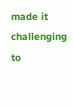made it challenging to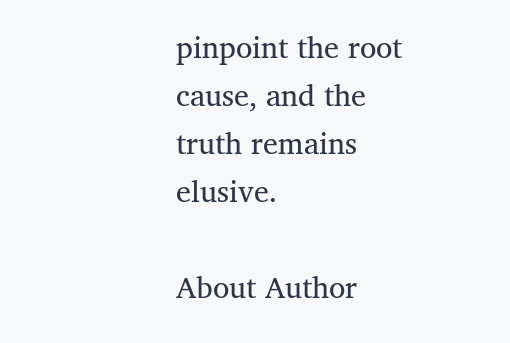pinpoint the root cause, and the truth remains elusive.

About Author